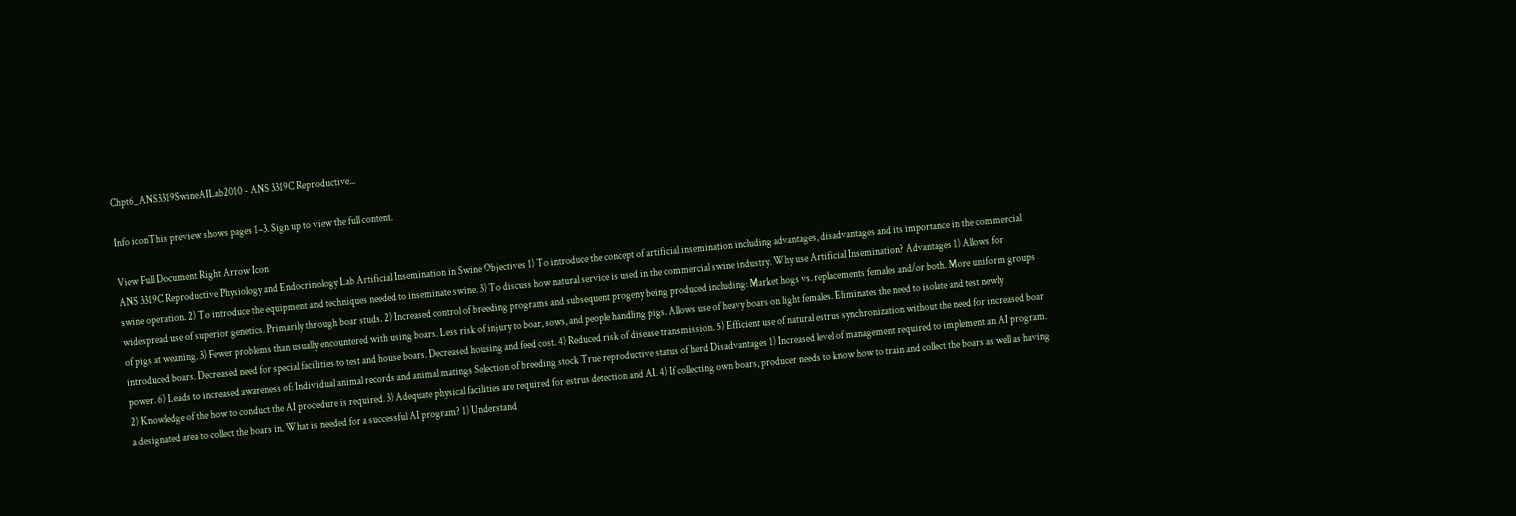Chpt6_ANS3319SwineAILab2010 - ANS 3319C Reproductive...

Info iconThis preview shows pages 1–3. Sign up to view the full content.

View Full Document Right Arrow Icon
ANS 3319C Reproductive Physiology and Endocrinology Lab Artificial Insemination in Swine Objectives 1) To introduce the concept of artificial insemination including advantages, disadvantages and its importance in the commercial swine operation. 2) To introduce the equipment and techniques needed to inseminate swine. 3) To discuss how natural service is used in the commercial swine industry. Why use Artificial Insemination? Advantages 1) Allows for widespread use of superior genetics. Primarily through boar studs. 2) Increased control of breeding programs and subsequent progeny being produced including: Market hogs vs. replacements females and/or both. More uniform groups of pigs at weaning. 3) Fewer problems than usually encountered with using boars. Less risk of injury to boar, sows, and people handling pigs. Allows use of heavy boars on light females. Eliminates the need to isolate and test newly introduced boars. Decreased need for special facilities to test and house boars. Decreased housing and feed cost. 4) Reduced risk of disease transmission. 5) Efficient use of natural estrus synchronization without the need for increased boar power. 6) Leads to increased awareness of: Individual animal records and animal matings Selection of breeding stock True reproductive status of herd Disadvantages 1) Increased level of management required to implement an AI program. 2) Knowledge of the how to conduct the AI procedure is required. 3) Adequate physical facilities are required for estrus detection and AI. 4) If collecting own boars, producer needs to know how to train and collect the boars as well as having a designated area to collect the boars in. What is needed for a successful AI program? 1) Understand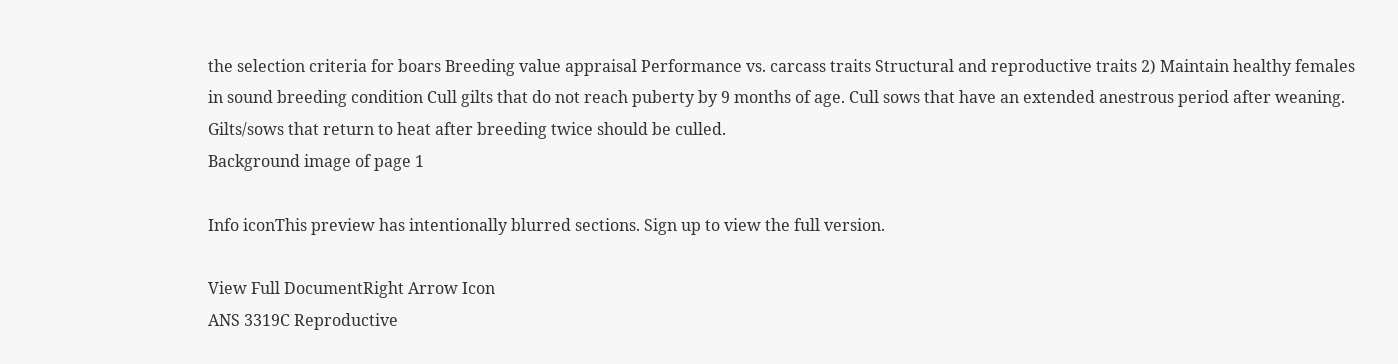the selection criteria for boars Breeding value appraisal Performance vs. carcass traits Structural and reproductive traits 2) Maintain healthy females in sound breeding condition Cull gilts that do not reach puberty by 9 months of age. Cull sows that have an extended anestrous period after weaning. Gilts/sows that return to heat after breeding twice should be culled.
Background image of page 1

Info iconThis preview has intentionally blurred sections. Sign up to view the full version.

View Full DocumentRight Arrow Icon
ANS 3319C Reproductive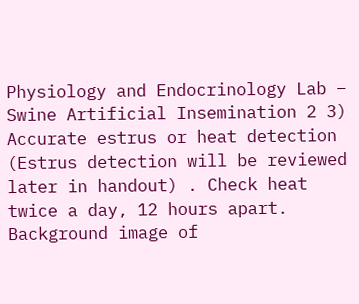Physiology and Endocrinology Lab – Swine Artificial Insemination 2 3) Accurate estrus or heat detection (Estrus detection will be reviewed later in handout) . Check heat twice a day, 12 hours apart.
Background image of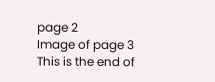page 2
Image of page 3
This is the end of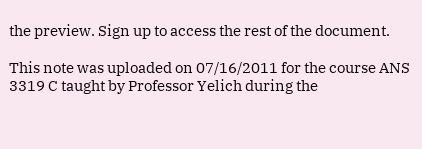the preview. Sign up to access the rest of the document.

This note was uploaded on 07/16/2011 for the course ANS 3319 C taught by Professor Yelich during the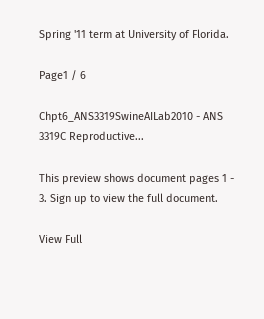Spring '11 term at University of Florida.

Page1 / 6

Chpt6_ANS3319SwineAILab2010 - ANS 3319C Reproductive...

This preview shows document pages 1 - 3. Sign up to view the full document.

View Full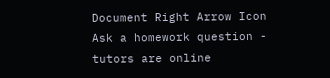Document Right Arrow Icon
Ask a homework question - tutors are online